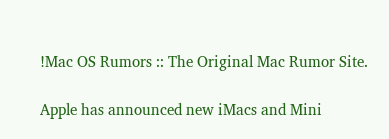!Mac OS Rumors :: The Original Mac Rumor Site.

Apple has announced new iMacs and Mini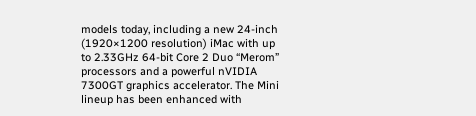models today, including a new 24-inch (1920×1200 resolution) iMac with up to 2.33GHz 64-bit Core 2 Duo “Merom” processors and a powerful nVIDIA 7300GT graphics accelerator. The Mini lineup has been enhanced with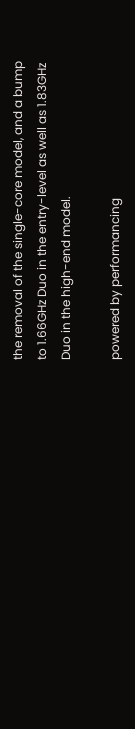the removal of the single-core model, and a bump to 1.66GHz Duo in the entry-level as well as 1.83GHz Duo in the high-end model.

powered by performancing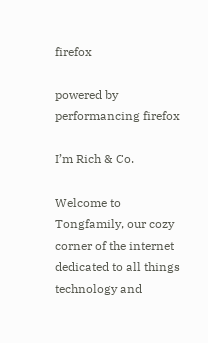firefox

powered by performancing firefox

I’m Rich & Co.

Welcome to Tongfamily, our cozy corner of the internet dedicated to all things technology and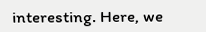interesting. Here, we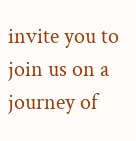invite you to join us on a journey of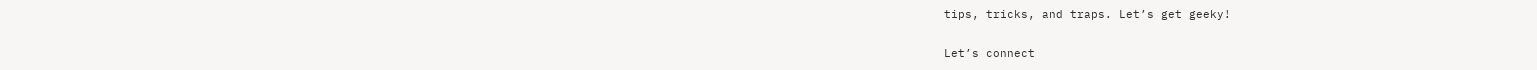tips, tricks, and traps. Let’s get geeky!

Let’s connect